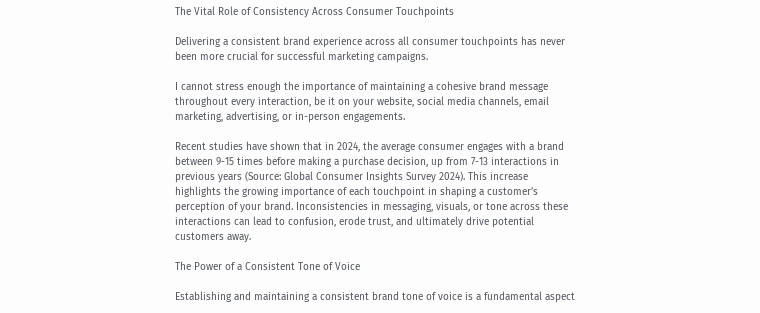The Vital Role of Consistency Across Consumer Touchpoints

Delivering a consistent brand experience across all consumer touchpoints has never been more crucial for successful marketing campaigns.

I cannot stress enough the importance of maintaining a cohesive brand message throughout every interaction, be it on your website, social media channels, email marketing, advertising, or in-person engagements.

Recent studies have shown that in 2024, the average consumer engages with a brand between 9-15 times before making a purchase decision, up from 7-13 interactions in previous years (Source: Global Consumer Insights Survey 2024). This increase highlights the growing importance of each touchpoint in shaping a customer’s perception of your brand. Inconsistencies in messaging, visuals, or tone across these interactions can lead to confusion, erode trust, and ultimately drive potential customers away.

The Power of a Consistent Tone of Voice

Establishing and maintaining a consistent brand tone of voice is a fundamental aspect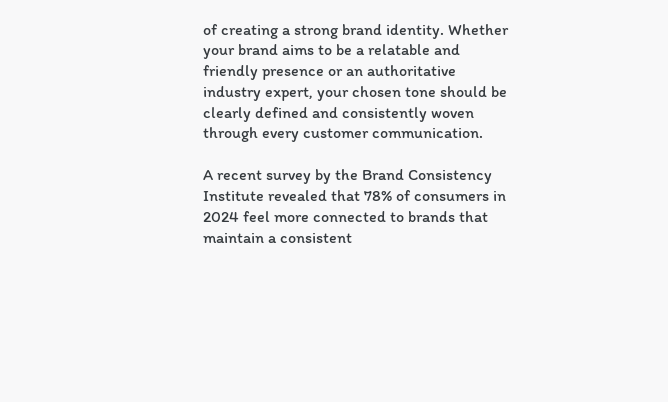of creating a strong brand identity. Whether your brand aims to be a relatable and friendly presence or an authoritative industry expert, your chosen tone should be clearly defined and consistently woven through every customer communication.

A recent survey by the Brand Consistency Institute revealed that 78% of consumers in 2024 feel more connected to brands that maintain a consistent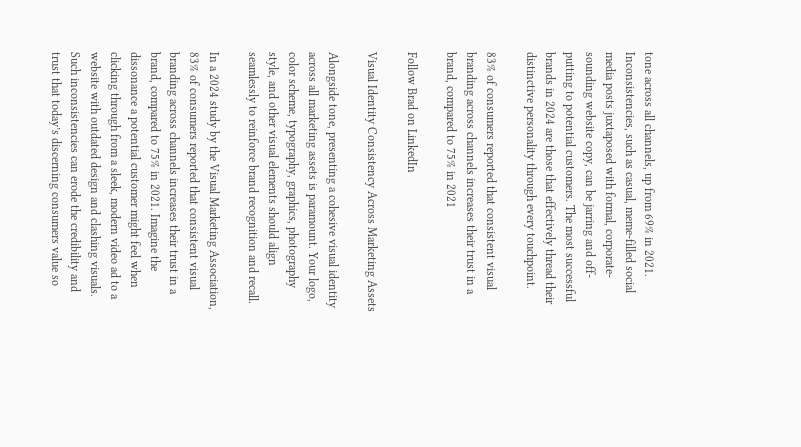tone across all channels, up from 69% in 2021. Inconsistencies, such as casual, meme-filled social media posts juxtaposed with formal, corporate-sounding website copy, can be jarring and off-putting to potential customers. The most successful brands in 2024 are those that effectively thread their distinctive personality through every touchpoint.

83% of consumers reported that consistent visual branding across channels increases their trust in a brand, compared to 75% in 2021

Follow Brad on LinkedIn

Visual Identity Consistency Across Marketing Assets

Alongside tone, presenting a cohesive visual identity across all marketing assets is paramount. Your logo, color scheme, typography, graphics, photography style, and other visual elements should align seamlessly to reinforce brand recognition and recall.

In a 2024 study by the Visual Marketing Association, 83% of consumers reported that consistent visual branding across channels increases their trust in a brand, compared to 75% in 2021. Imagine the dissonance a potential customer might feel when clicking through from a sleek, modern video ad to a website with outdated design and clashing visuals. Such inconsistencies can erode the credibility and trust that today’s discerning consumers value so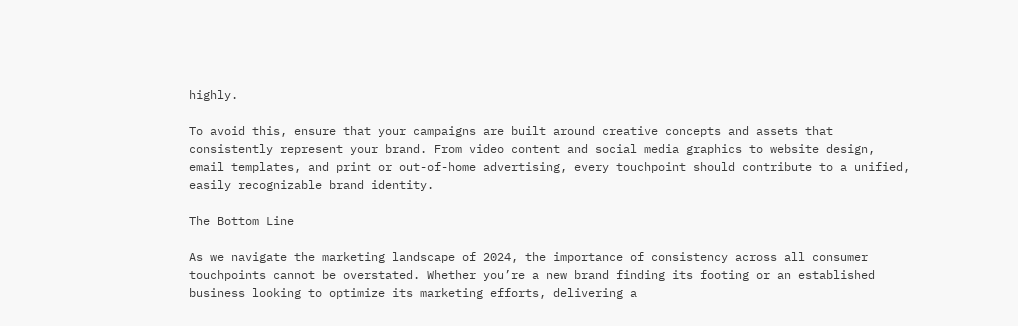highly.

To avoid this, ensure that your campaigns are built around creative concepts and assets that consistently represent your brand. From video content and social media graphics to website design, email templates, and print or out-of-home advertising, every touchpoint should contribute to a unified, easily recognizable brand identity.

The Bottom Line

As we navigate the marketing landscape of 2024, the importance of consistency across all consumer touchpoints cannot be overstated. Whether you’re a new brand finding its footing or an established business looking to optimize its marketing efforts, delivering a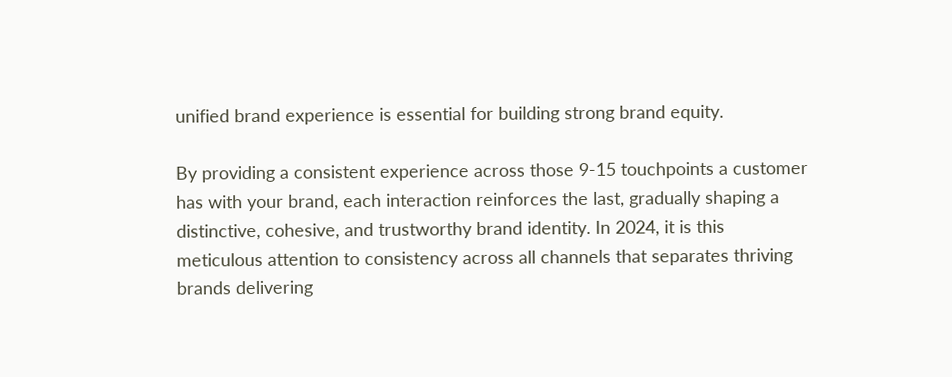unified brand experience is essential for building strong brand equity.

By providing a consistent experience across those 9-15 touchpoints a customer has with your brand, each interaction reinforces the last, gradually shaping a distinctive, cohesive, and trustworthy brand identity. In 2024, it is this meticulous attention to consistency across all channels that separates thriving brands delivering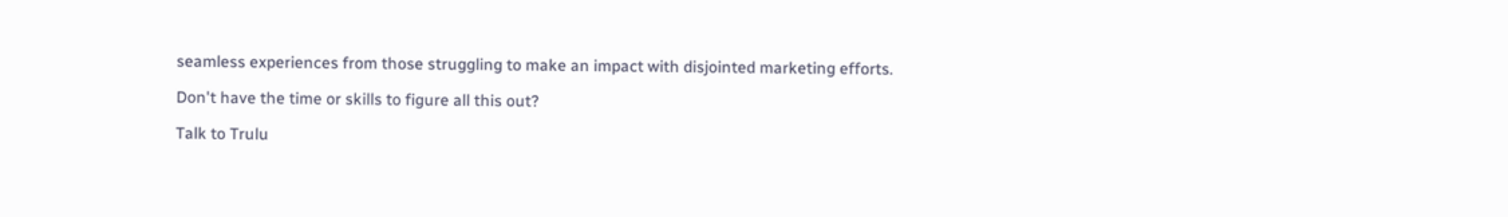seamless experiences from those struggling to make an impact with disjointed marketing efforts.

Don't have the time or skills to figure all this out?

Talk to Trulu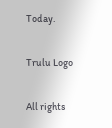Today.

Trulu Logo

All rights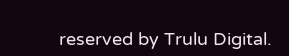reserved by Trulu Digital.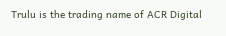Trulu is the trading name of ACR Digital